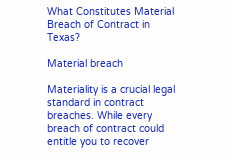What Constitutes Material Breach of Contract in Texas?

Material breach

Materiality is a crucial legal standard in contract breaches. While every breach of contract could entitle you to recover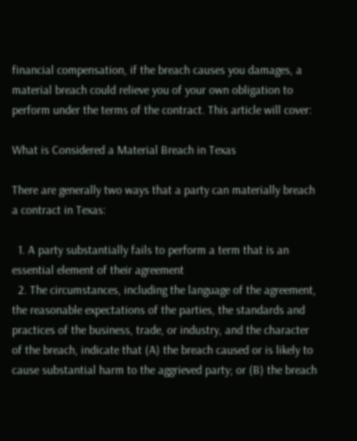financial compensation, if the breach causes you damages, a material breach could relieve you of your own obligation to perform under the terms of the contract. This article will cover:

What is Considered a Material Breach in Texas

There are generally two ways that a party can materially breach a contract in Texas:

  1. A party substantially fails to perform a term that is an essential element of their agreement
  2. The circumstances, including the language of the agreement, the reasonable expectations of the parties, the standards and practices of the business, trade, or industry, and the character of the breach, indicate that (A) the breach caused or is likely to cause substantial harm to the aggrieved party; or (B) the breach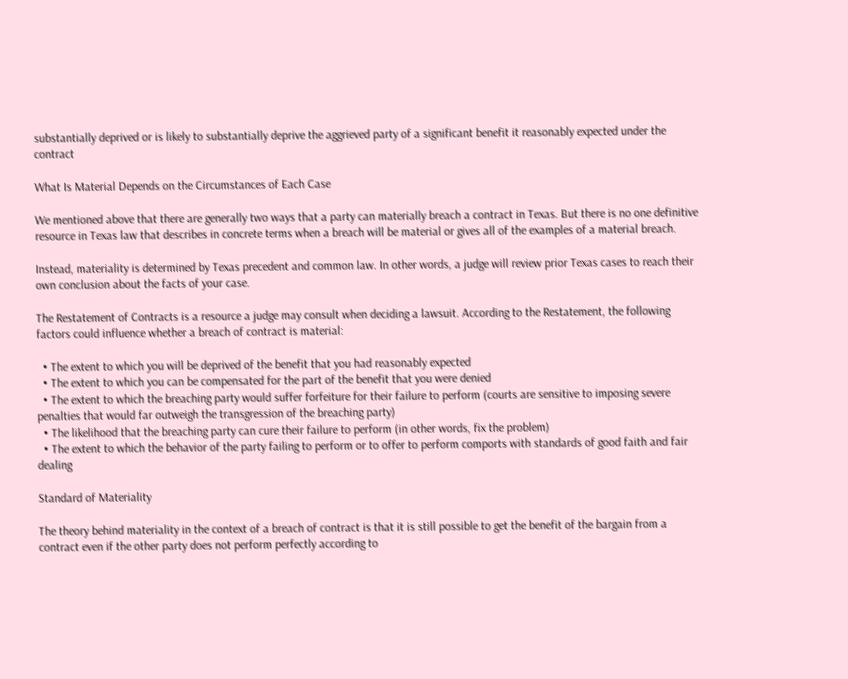substantially deprived or is likely to substantially deprive the aggrieved party of a significant benefit it reasonably expected under the contract

What Is Material Depends on the Circumstances of Each Case

We mentioned above that there are generally two ways that a party can materially breach a contract in Texas. But there is no one definitive resource in Texas law that describes in concrete terms when a breach will be material or gives all of the examples of a material breach.

Instead, materiality is determined by Texas precedent and common law. In other words, a judge will review prior Texas cases to reach their own conclusion about the facts of your case.

The Restatement of Contracts is a resource a judge may consult when deciding a lawsuit. According to the Restatement, the following factors could influence whether a breach of contract is material:

  • The extent to which you will be deprived of the benefit that you had reasonably expected
  • The extent to which you can be compensated for the part of the benefit that you were denied
  • The extent to which the breaching party would suffer forfeiture for their failure to perform (courts are sensitive to imposing severe penalties that would far outweigh the transgression of the breaching party)
  • The likelihood that the breaching party can cure their failure to perform (in other words, fix the problem)
  • The extent to which the behavior of the party failing to perform or to offer to perform comports with standards of good faith and fair dealing

Standard of Materiality

The theory behind materiality in the context of a breach of contract is that it is still possible to get the benefit of the bargain from a contract even if the other party does not perform perfectly according to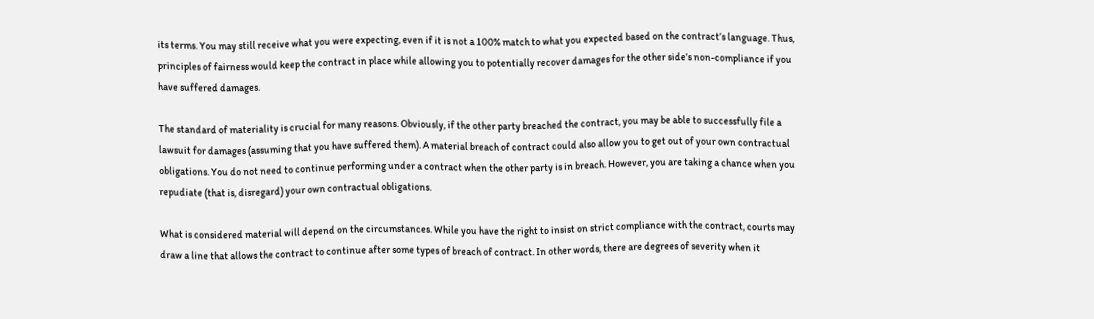its terms. You may still receive what you were expecting, even if it is not a 100% match to what you expected based on the contract’s language. Thus, principles of fairness would keep the contract in place while allowing you to potentially recover damages for the other side’s non-compliance if you have suffered damages.

The standard of materiality is crucial for many reasons. Obviously, if the other party breached the contract, you may be able to successfully file a lawsuit for damages (assuming that you have suffered them). A material breach of contract could also allow you to get out of your own contractual obligations. You do not need to continue performing under a contract when the other party is in breach. However, you are taking a chance when you repudiate (that is, disregard) your own contractual obligations.

What is considered material will depend on the circumstances. While you have the right to insist on strict compliance with the contract, courts may draw a line that allows the contract to continue after some types of breach of contract. In other words, there are degrees of severity when it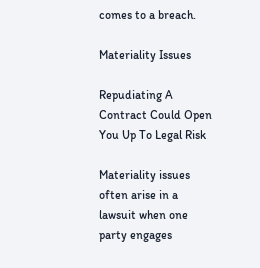comes to a breach.

Materiality Issues

Repudiating A Contract Could Open You Up To Legal Risk

Materiality issues often arise in a lawsuit when one party engages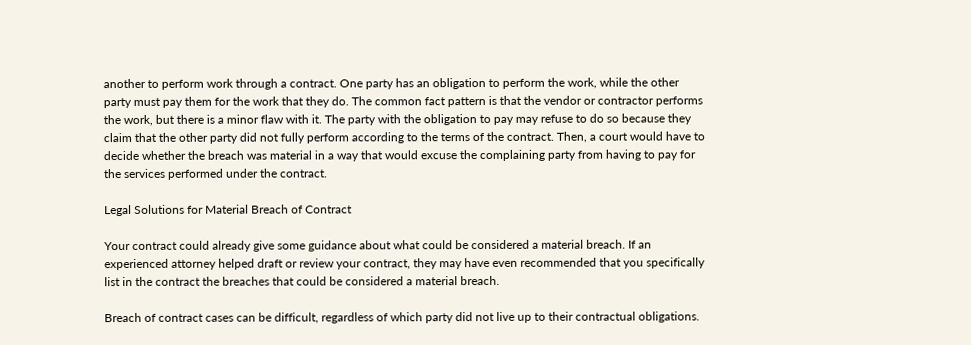another to perform work through a contract. One party has an obligation to perform the work, while the other party must pay them for the work that they do. The common fact pattern is that the vendor or contractor performs the work, but there is a minor flaw with it. The party with the obligation to pay may refuse to do so because they claim that the other party did not fully perform according to the terms of the contract. Then, a court would have to decide whether the breach was material in a way that would excuse the complaining party from having to pay for the services performed under the contract.

Legal Solutions for Material Breach of Contract

Your contract could already give some guidance about what could be considered a material breach. If an experienced attorney helped draft or review your contract, they may have even recommended that you specifically list in the contract the breaches that could be considered a material breach.

Breach of contract cases can be difficult, regardless of which party did not live up to their contractual obligations.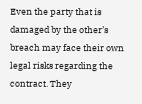Even the party that is damaged by the other’s breach may face their own legal risks regarding the contract. They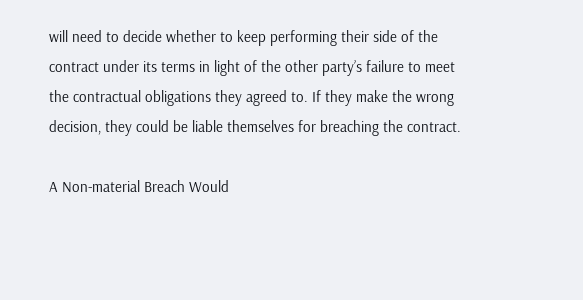will need to decide whether to keep performing their side of the contract under its terms in light of the other party’s failure to meet the contractual obligations they agreed to. If they make the wrong decision, they could be liable themselves for breaching the contract.

A Non-material Breach Would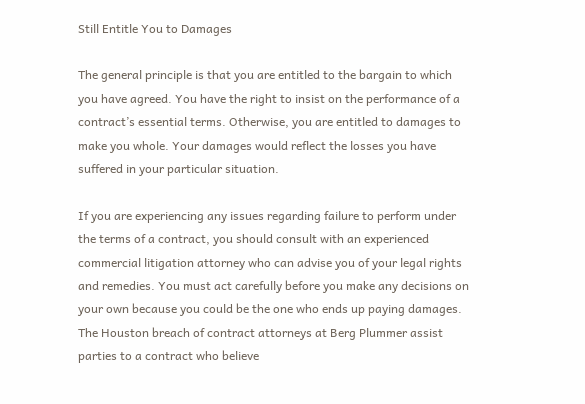Still Entitle You to Damages

The general principle is that you are entitled to the bargain to which you have agreed. You have the right to insist on the performance of a contract’s essential terms. Otherwise, you are entitled to damages to make you whole. Your damages would reflect the losses you have suffered in your particular situation.

If you are experiencing any issues regarding failure to perform under the terms of a contract, you should consult with an experienced commercial litigation attorney who can advise you of your legal rights and remedies. You must act carefully before you make any decisions on your own because you could be the one who ends up paying damages. The Houston breach of contract attorneys at Berg Plummer assist parties to a contract who believe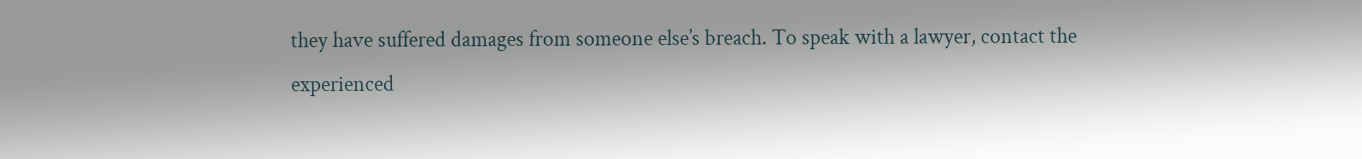they have suffered damages from someone else’s breach. To speak with a lawyer, contact the experienced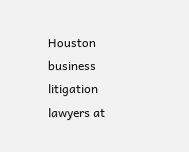Houston business litigation lawyers at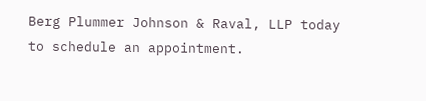Berg Plummer Johnson & Raval, LLP today to schedule an appointment.